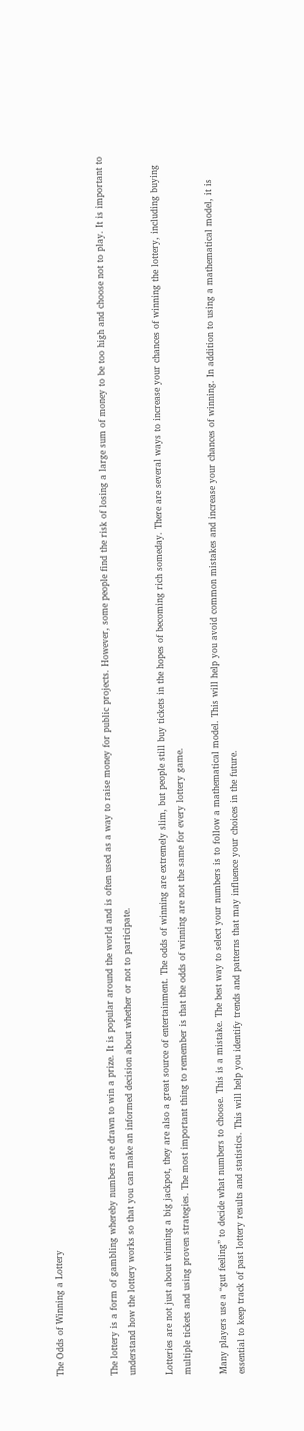The Odds of Winning a Lottery


The lottery is a form of gambling whereby numbers are drawn to win a prize. It is popular around the world and is often used as a way to raise money for public projects. However, some people find the risk of losing a large sum of money to be too high and choose not to play. It is important to understand how the lottery works so that you can make an informed decision about whether or not to participate.

Lotteries are not just about winning a big jackpot, they are also a great source of entertainment. The odds of winning are extremely slim, but people still buy tickets in the hopes of becoming rich someday. There are several ways to increase your chances of winning the lottery, including buying multiple tickets and using proven strategies. The most important thing to remember is that the odds of winning are not the same for every lottery game.

Many players use a “gut feeling” to decide what numbers to choose. This is a mistake. The best way to select your numbers is to follow a mathematical model. This will help you avoid common mistakes and increase your chances of winning. In addition to using a mathematical model, it is essential to keep track of past lottery results and statistics. This will help you identify trends and patterns that may influence your choices in the future.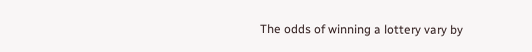The odds of winning a lottery vary by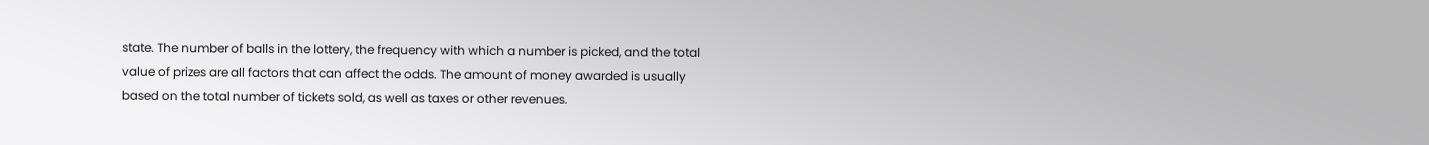state. The number of balls in the lottery, the frequency with which a number is picked, and the total value of prizes are all factors that can affect the odds. The amount of money awarded is usually based on the total number of tickets sold, as well as taxes or other revenues.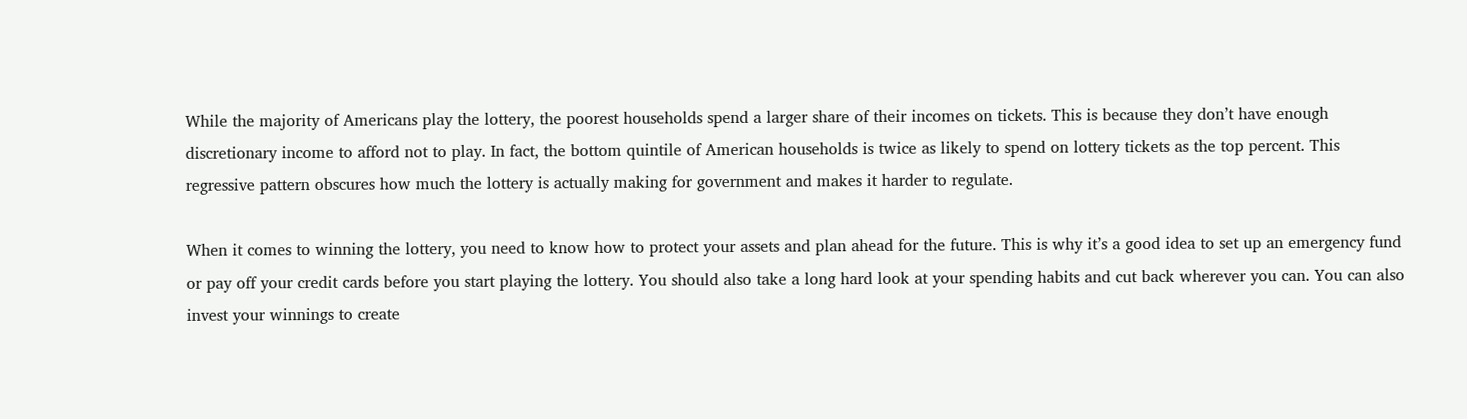While the majority of Americans play the lottery, the poorest households spend a larger share of their incomes on tickets. This is because they don’t have enough discretionary income to afford not to play. In fact, the bottom quintile of American households is twice as likely to spend on lottery tickets as the top percent. This regressive pattern obscures how much the lottery is actually making for government and makes it harder to regulate.

When it comes to winning the lottery, you need to know how to protect your assets and plan ahead for the future. This is why it’s a good idea to set up an emergency fund or pay off your credit cards before you start playing the lottery. You should also take a long hard look at your spending habits and cut back wherever you can. You can also invest your winnings to create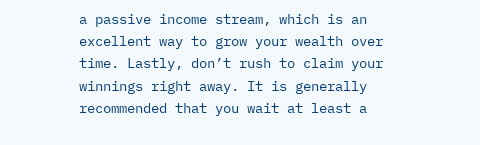a passive income stream, which is an excellent way to grow your wealth over time. Lastly, don’t rush to claim your winnings right away. It is generally recommended that you wait at least a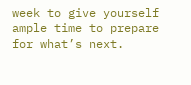week to give yourself ample time to prepare for what’s next.